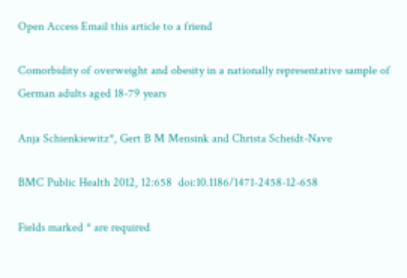Open Access Email this article to a friend

Comorbidity of overweight and obesity in a nationally representative sample of German adults aged 18-79 years

Anja Schienkiewitz*, Gert B M Mensink and Christa Scheidt-Nave

BMC Public Health 2012, 12:658  doi:10.1186/1471-2458-12-658

Fields marked * are required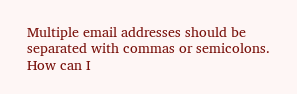Multiple email addresses should be separated with commas or semicolons.
How can I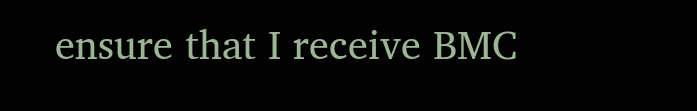ensure that I receive BMC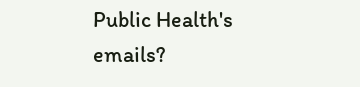Public Health's emails?